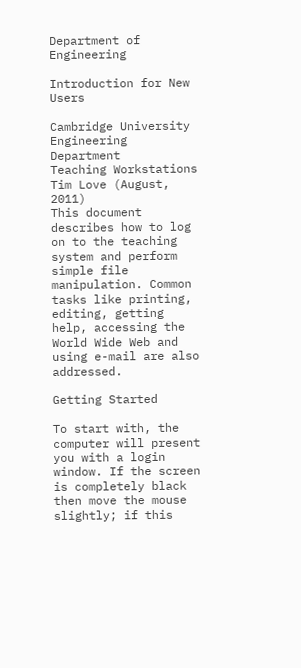Department of Engineering

Introduction for New Users

Cambridge University Engineering Department
Teaching Workstations
Tim Love (August, 2011)
This document describes how to log on to the teaching system and perform simple file manipulation. Common tasks like printing, editing, getting help, accessing the World Wide Web and using e-mail are also addressed.

Getting Started

To start with, the computer will present you with a login window. If the screen is completely black then move the mouse slightly; if this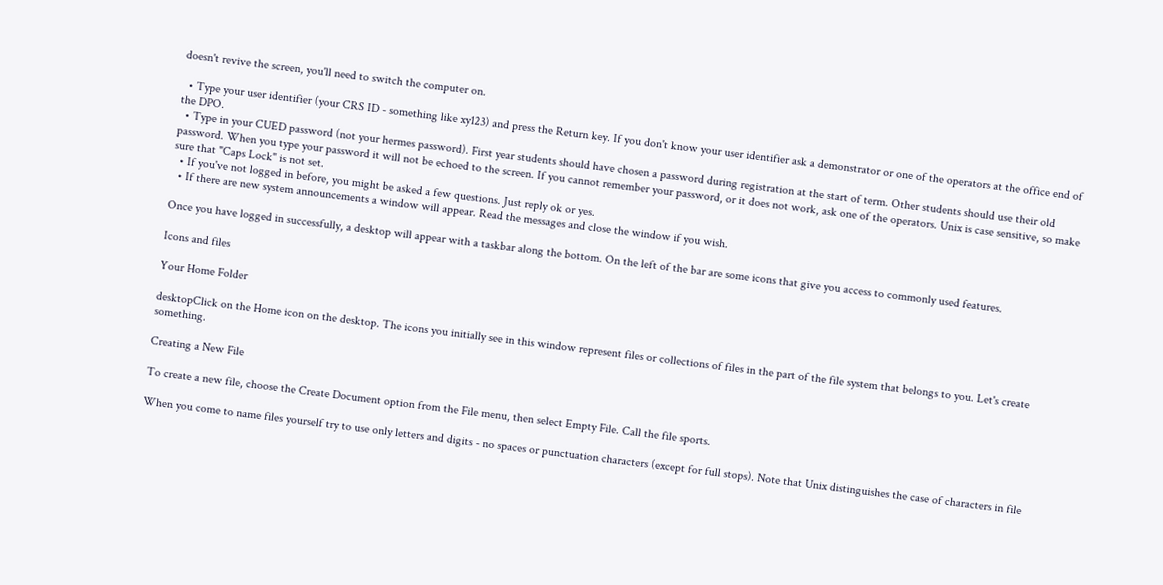doesn't revive the screen, you'll need to switch the computer on.

  • Type your user identifier (your CRS ID - something like xy123) and press the Return key. If you don't know your user identifier ask a demonstrator or one of the operators at the office end of the DPO.
  • Type in your CUED password (not your hermes password). First year students should have chosen a password during registration at the start of term. Other students should use their old password. When you type your password it will not be echoed to the screen. If you cannot remember your password, or it does not work, ask one of the operators. Unix is case sensitive, so make sure that "Caps Lock" is not set.
  • If you've not logged in before, you might be asked a few questions. Just reply ok or yes.
  • If there are new system announcements a window will appear. Read the messages and close the window if you wish.

Once you have logged in successfully, a desktop will appear with a taskbar along the bottom. On the left of the bar are some icons that give you access to commonly used features.

Icons and files

Your Home Folder

desktopClick on the Home icon on the desktop. The icons you initially see in this window represent files or collections of files in the part of the file system that belongs to you. Let's create something.

Creating a New File

To create a new file, choose the Create Document option from the File menu, then select Empty File. Call the file sports.

When you come to name files yourself try to use only letters and digits - no spaces or punctuation characters (except for full stops). Note that Unix distinguishes the case of characters in file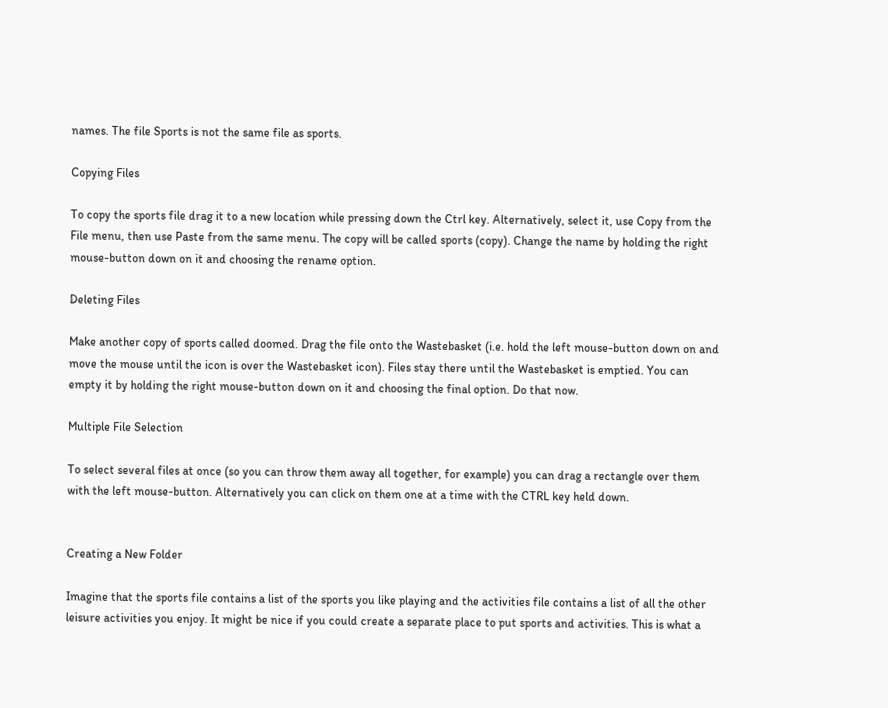names. The file Sports is not the same file as sports.

Copying Files

To copy the sports file drag it to a new location while pressing down the Ctrl key. Alternatively, select it, use Copy from the File menu, then use Paste from the same menu. The copy will be called sports (copy). Change the name by holding the right mouse-button down on it and choosing the rename option.

Deleting Files

Make another copy of sports called doomed. Drag the file onto the Wastebasket (i.e. hold the left mouse-button down on and move the mouse until the icon is over the Wastebasket icon). Files stay there until the Wastebasket is emptied. You can empty it by holding the right mouse-button down on it and choosing the final option. Do that now.

Multiple File Selection

To select several files at once (so you can throw them away all together, for example) you can drag a rectangle over them with the left mouse-button. Alternatively you can click on them one at a time with the CTRL key held down.


Creating a New Folder

Imagine that the sports file contains a list of the sports you like playing and the activities file contains a list of all the other leisure activities you enjoy. It might be nice if you could create a separate place to put sports and activities. This is what a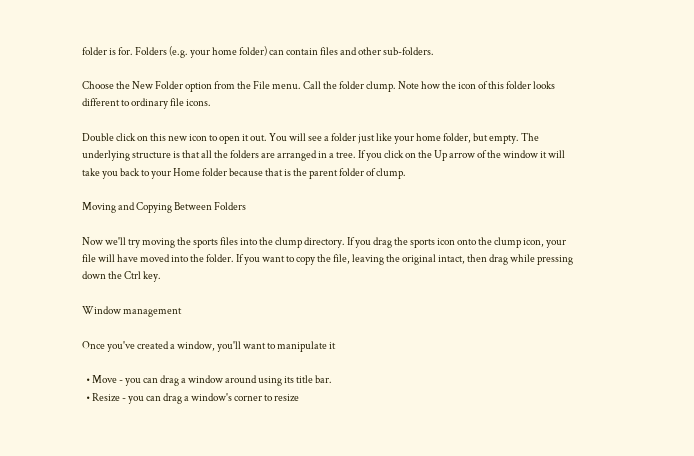folder is for. Folders (e.g. your home folder) can contain files and other sub-folders.

Choose the New Folder option from the File menu. Call the folder clump. Note how the icon of this folder looks different to ordinary file icons.

Double click on this new icon to open it out. You will see a folder just like your home folder, but empty. The underlying structure is that all the folders are arranged in a tree. If you click on the Up arrow of the window it will take you back to your Home folder because that is the parent folder of clump.

Moving and Copying Between Folders

Now we'll try moving the sports files into the clump directory. If you drag the sports icon onto the clump icon, your file will have moved into the folder. If you want to copy the file, leaving the original intact, then drag while pressing down the Ctrl key.

Window management

Once you've created a window, you'll want to manipulate it

  • Move - you can drag a window around using its title bar.
  • Resize - you can drag a window's corner to resize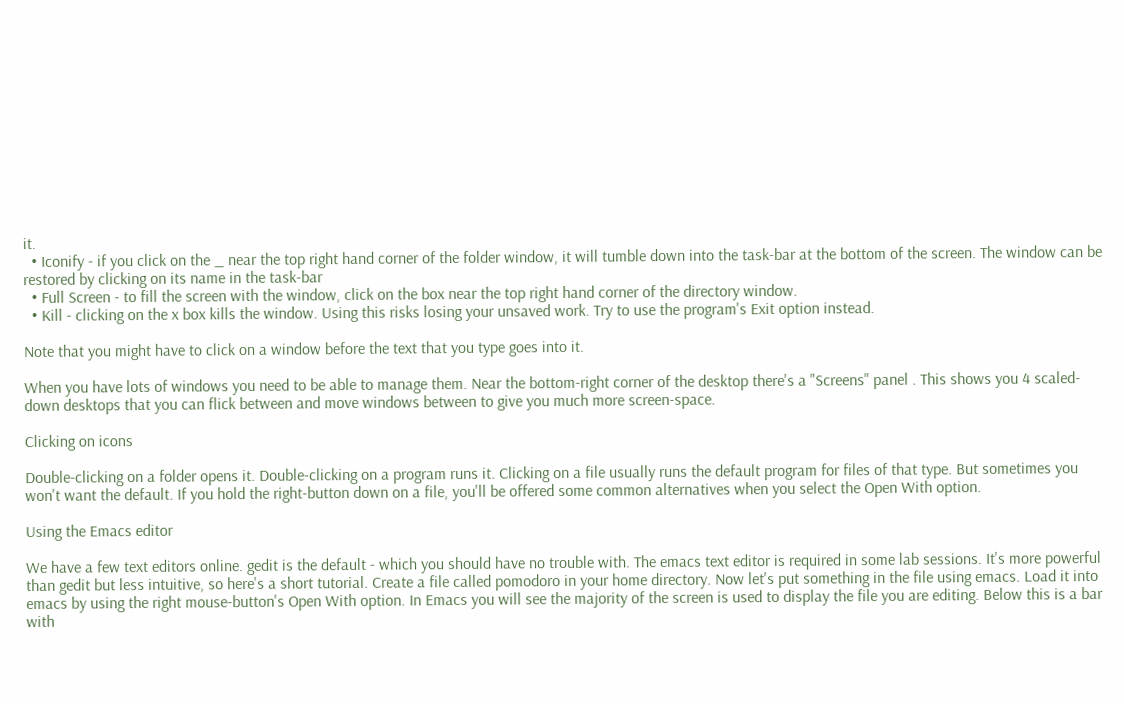it.
  • Iconify - if you click on the _ near the top right hand corner of the folder window, it will tumble down into the task-bar at the bottom of the screen. The window can be restored by clicking on its name in the task-bar
  • Full Screen - to fill the screen with the window, click on the box near the top right hand corner of the directory window.
  • Kill - clicking on the x box kills the window. Using this risks losing your unsaved work. Try to use the program's Exit option instead.

Note that you might have to click on a window before the text that you type goes into it.

When you have lots of windows you need to be able to manage them. Near the bottom-right corner of the desktop there's a "Screens" panel . This shows you 4 scaled-down desktops that you can flick between and move windows between to give you much more screen-space.

Clicking on icons

Double-clicking on a folder opens it. Double-clicking on a program runs it. Clicking on a file usually runs the default program for files of that type. But sometimes you won't want the default. If you hold the right-button down on a file, you'll be offered some common alternatives when you select the Open With option.

Using the Emacs editor

We have a few text editors online. gedit is the default - which you should have no trouble with. The emacs text editor is required in some lab sessions. It's more powerful than gedit but less intuitive, so here's a short tutorial. Create a file called pomodoro in your home directory. Now let's put something in the file using emacs. Load it into emacs by using the right mouse-button's Open With option. In Emacs you will see the majority of the screen is used to display the file you are editing. Below this is a bar with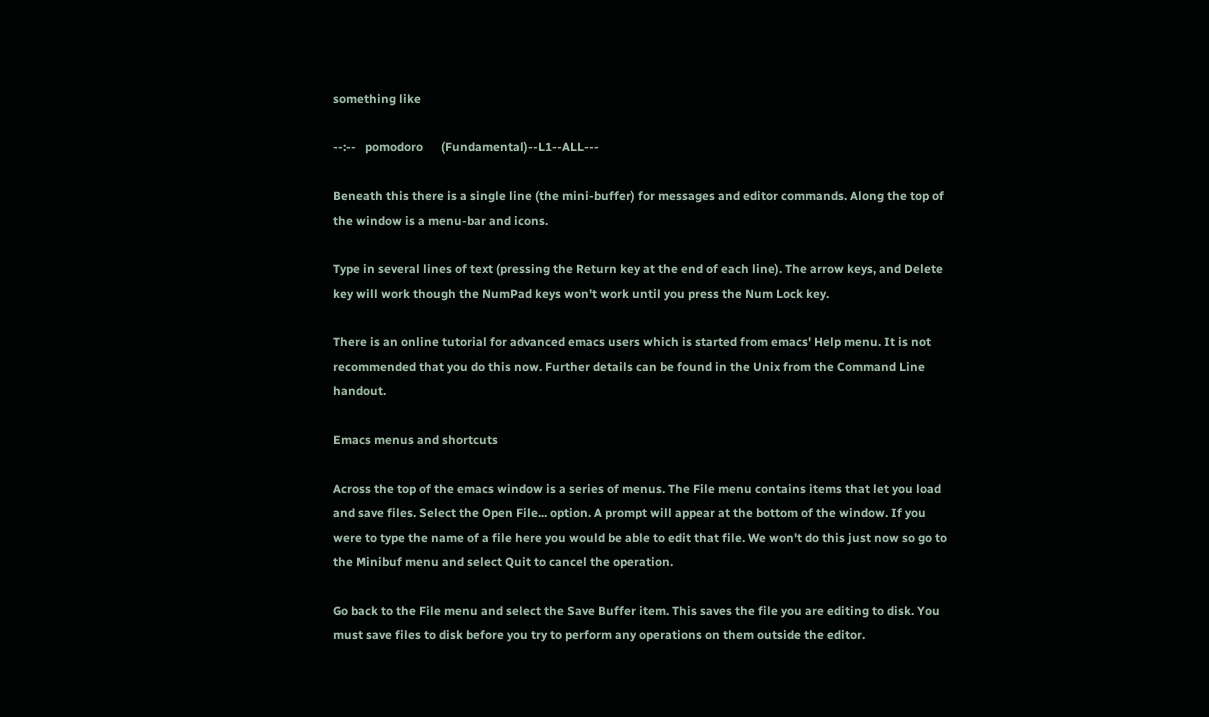something like

--:--   pomodoro      (Fundamental)--L1--ALL---

Beneath this there is a single line (the mini-buffer) for messages and editor commands. Along the top of the window is a menu-bar and icons.

Type in several lines of text (pressing the Return key at the end of each line). The arrow keys, and Delete key will work though the NumPad keys won't work until you press the Num Lock key.

There is an online tutorial for advanced emacs users which is started from emacs' Help menu. It is not recommended that you do this now. Further details can be found in the Unix from the Command Line handout.

Emacs menus and shortcuts

Across the top of the emacs window is a series of menus. The File menu contains items that let you load and save files. Select the Open File... option. A prompt will appear at the bottom of the window. If you were to type the name of a file here you would be able to edit that file. We won't do this just now so go to the Minibuf menu and select Quit to cancel the operation.

Go back to the File menu and select the Save Buffer item. This saves the file you are editing to disk. You must save files to disk before you try to perform any operations on them outside the editor.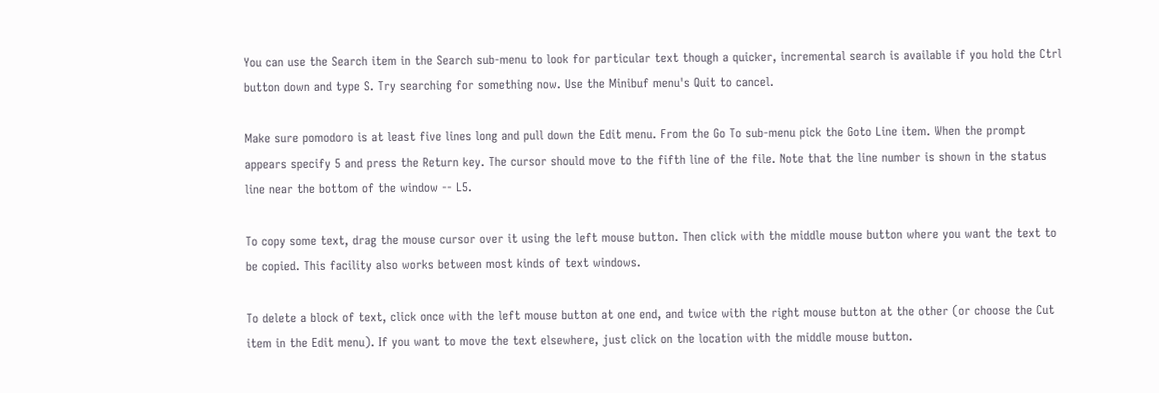You can use the Search item in the Search sub-menu to look for particular text though a quicker, incremental search is available if you hold the Ctrl button down and type S. Try searching for something now. Use the Minibuf menu's Quit to cancel.

Make sure pomodoro is at least five lines long and pull down the Edit menu. From the Go To sub-menu pick the Goto Line item. When the prompt appears specify 5 and press the Return key. The cursor should move to the fifth line of the file. Note that the line number is shown in the status line near the bottom of the window -- L5.

To copy some text, drag the mouse cursor over it using the left mouse button. Then click with the middle mouse button where you want the text to be copied. This facility also works between most kinds of text windows.

To delete a block of text, click once with the left mouse button at one end, and twice with the right mouse button at the other (or choose the Cut item in the Edit menu). If you want to move the text elsewhere, just click on the location with the middle mouse button.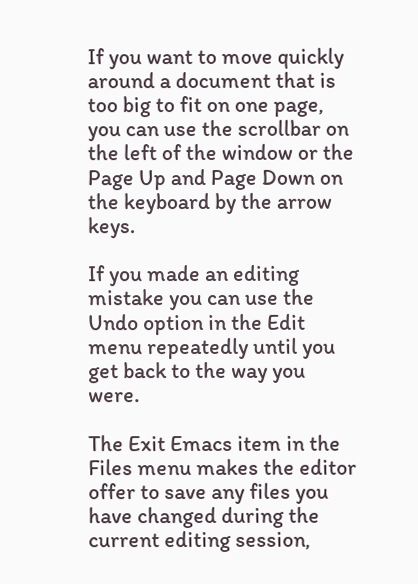If you want to move quickly around a document that is too big to fit on one page, you can use the scrollbar on the left of the window or the Page Up and Page Down on the keyboard by the arrow keys.

If you made an editing mistake you can use the Undo option in the Edit menu repeatedly until you get back to the way you were.

The Exit Emacs item in the Files menu makes the editor offer to save any files you have changed during the current editing session,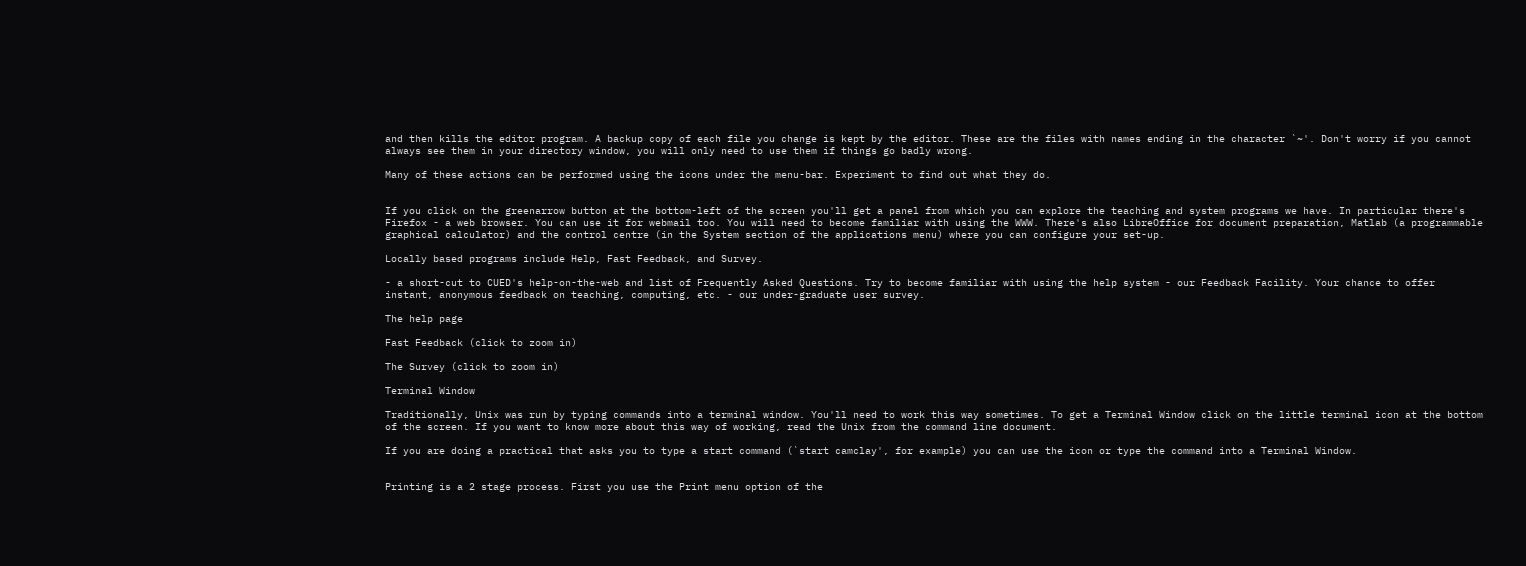and then kills the editor program. A backup copy of each file you change is kept by the editor. These are the files with names ending in the character `~'. Don't worry if you cannot always see them in your directory window, you will only need to use them if things go badly wrong.

Many of these actions can be performed using the icons under the menu-bar. Experiment to find out what they do.


If you click on the greenarrow button at the bottom-left of the screen you'll get a panel from which you can explore the teaching and system programs we have. In particular there's Firefox - a web browser. You can use it for webmail too. You will need to become familiar with using the WWW. There's also LibreOffice for document preparation, Matlab (a programmable graphical calculator) and the control centre (in the System section of the applications menu) where you can configure your set-up.

Locally based programs include Help, Fast Feedback, and Survey.

- a short-cut to CUED's help-on-the-web and list of Frequently Asked Questions. Try to become familiar with using the help system - our Feedback Facility. Your chance to offer instant, anonymous feedback on teaching, computing, etc. - our under-graduate user survey.

The help page

Fast Feedback (click to zoom in)

The Survey (click to zoom in)

Terminal Window

Traditionally, Unix was run by typing commands into a terminal window. You'll need to work this way sometimes. To get a Terminal Window click on the little terminal icon at the bottom of the screen. If you want to know more about this way of working, read the Unix from the command line document.

If you are doing a practical that asks you to type a start command (`start camclay', for example) you can use the icon or type the command into a Terminal Window.


Printing is a 2 stage process. First you use the Print menu option of the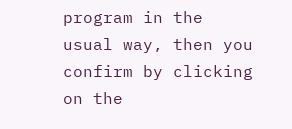program in the usual way, then you confirm by clicking on the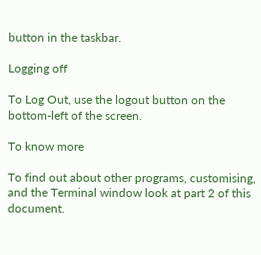button in the taskbar.

Logging off

To Log Out, use the logout button on the bottom-left of the screen.

To know more

To find out about other programs, customising, and the Terminal window look at part 2 of this document.